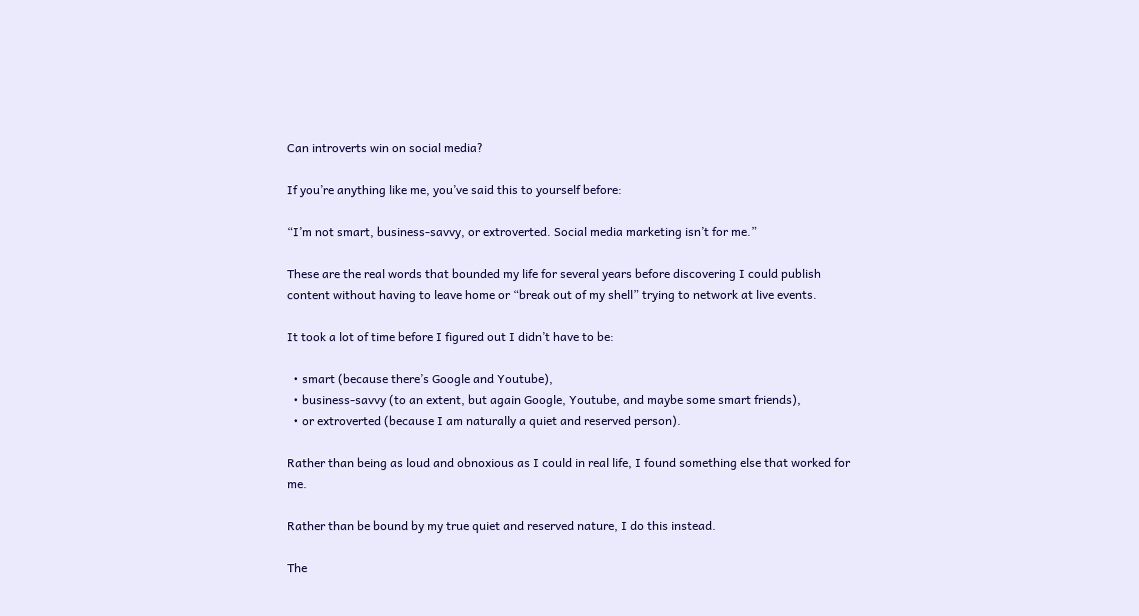Can introverts win on social media?

If you’re anything like me, you’ve said this to yourself before:

“I’m not smart, business-savvy, or extroverted. Social media marketing isn’t for me.”

These are the real words that bounded my life for several years before discovering I could publish content without having to leave home or “break out of my shell” trying to network at live events.

It took a lot of time before I figured out I didn’t have to be:

  • smart (because there’s Google and Youtube),
  • business-savvy (to an extent, but again Google, Youtube, and maybe some smart friends),
  • or extroverted (because I am naturally a quiet and reserved person).

Rather than being as loud and obnoxious as I could in real life, I found something else that worked for me.

Rather than be bound by my true quiet and reserved nature, I do this instead.

The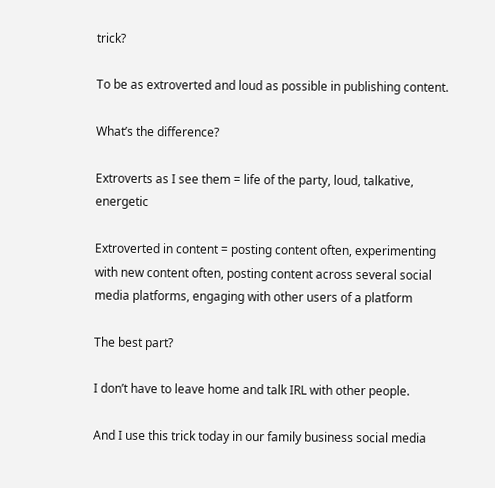trick?

To be as extroverted and loud as possible in publishing content.

What’s the difference?

Extroverts as I see them = life of the party, loud, talkative, energetic

Extroverted in content = posting content often, experimenting with new content often, posting content across several social media platforms, engaging with other users of a platform

The best part?

I don’t have to leave home and talk IRL with other people.

And I use this trick today in our family business social media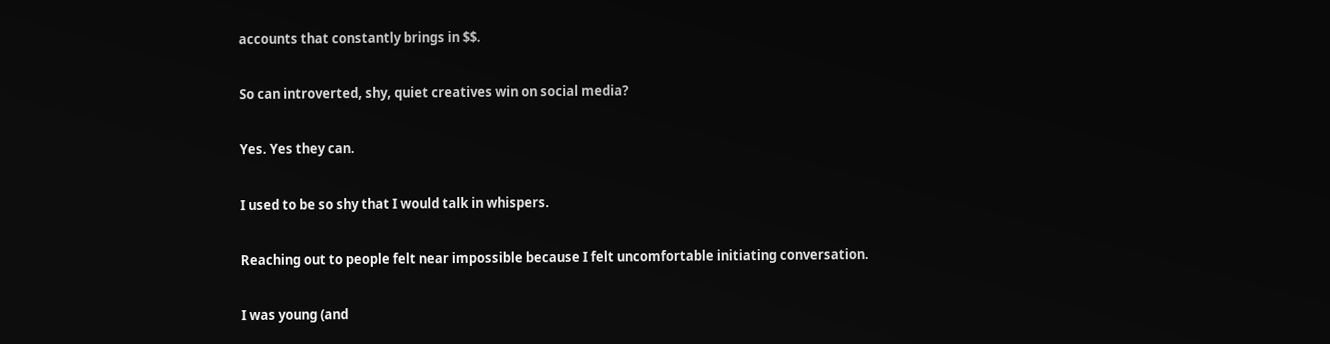accounts that constantly brings in $$.

So can introverted, shy, quiet creatives win on social media?

Yes. Yes they can.

I used to be so shy that I would talk in whispers.

Reaching out to people felt near impossible because I felt uncomfortable initiating conversation.

I was young (and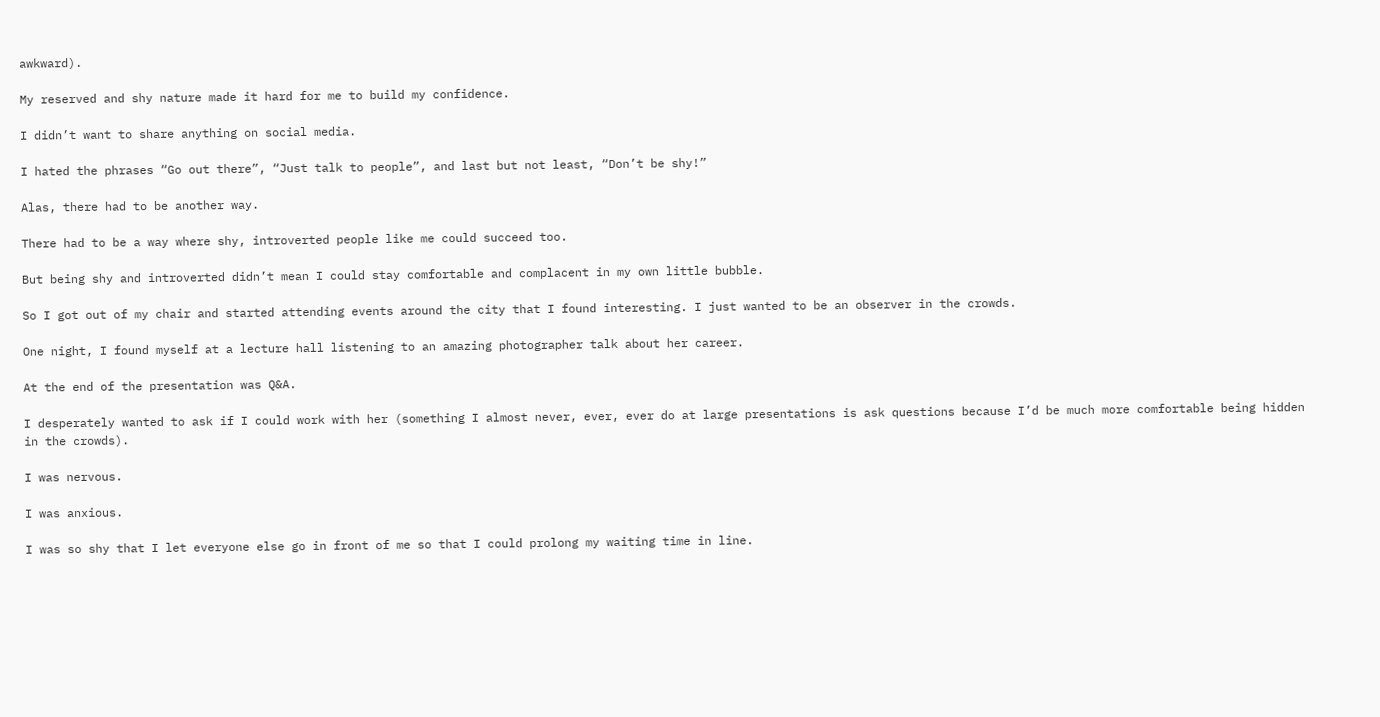awkward).

My reserved and shy nature made it hard for me to build my confidence.

I didn’t want to share anything on social media.

I hated the phrases “Go out there”, “Just talk to people”, and last but not least, “Don’t be shy!”

Alas, there had to be another way.

There had to be a way where shy, introverted people like me could succeed too.

But being shy and introverted didn’t mean I could stay comfortable and complacent in my own little bubble.

So I got out of my chair and started attending events around the city that I found interesting. I just wanted to be an observer in the crowds.

One night, I found myself at a lecture hall listening to an amazing photographer talk about her career.

At the end of the presentation was Q&A.

I desperately wanted to ask if I could work with her (something I almost never, ever, ever do at large presentations is ask questions because I’d be much more comfortable being hidden in the crowds).

I was nervous.

I was anxious.

I was so shy that I let everyone else go in front of me so that I could prolong my waiting time in line.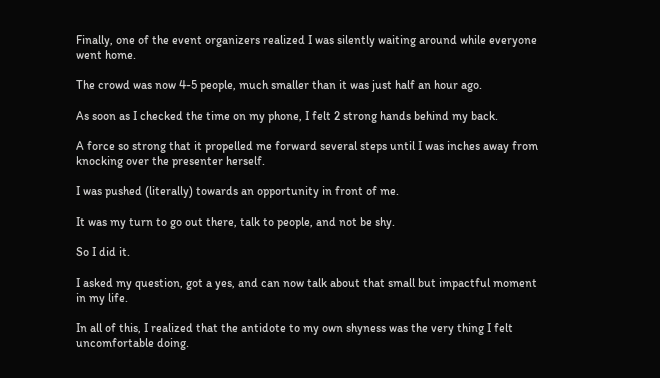Finally, one of the event organizers realized I was silently waiting around while everyone went home.

The crowd was now 4-5 people, much smaller than it was just half an hour ago.

As soon as I checked the time on my phone, I felt 2 strong hands behind my back.

A force so strong that it propelled me forward several steps until I was inches away from knocking over the presenter herself.

I was pushed (literally) towards an opportunity in front of me.

It was my turn to go out there, talk to people, and not be shy.

So I did it.

I asked my question, got a yes, and can now talk about that small but impactful moment in my life.

In all of this, I realized that the antidote to my own shyness was the very thing I felt uncomfortable doing.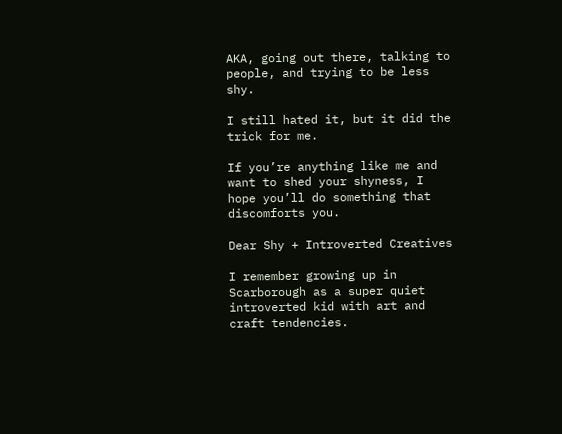AKA, going out there, talking to people, and trying to be less shy.

I still hated it, but it did the trick for me.

If you’re anything like me and want to shed your shyness, I hope you’ll do something that discomforts you.

Dear Shy + Introverted Creatives

I remember growing up in Scarborough as a super quiet introverted kid with art and craft tendencies.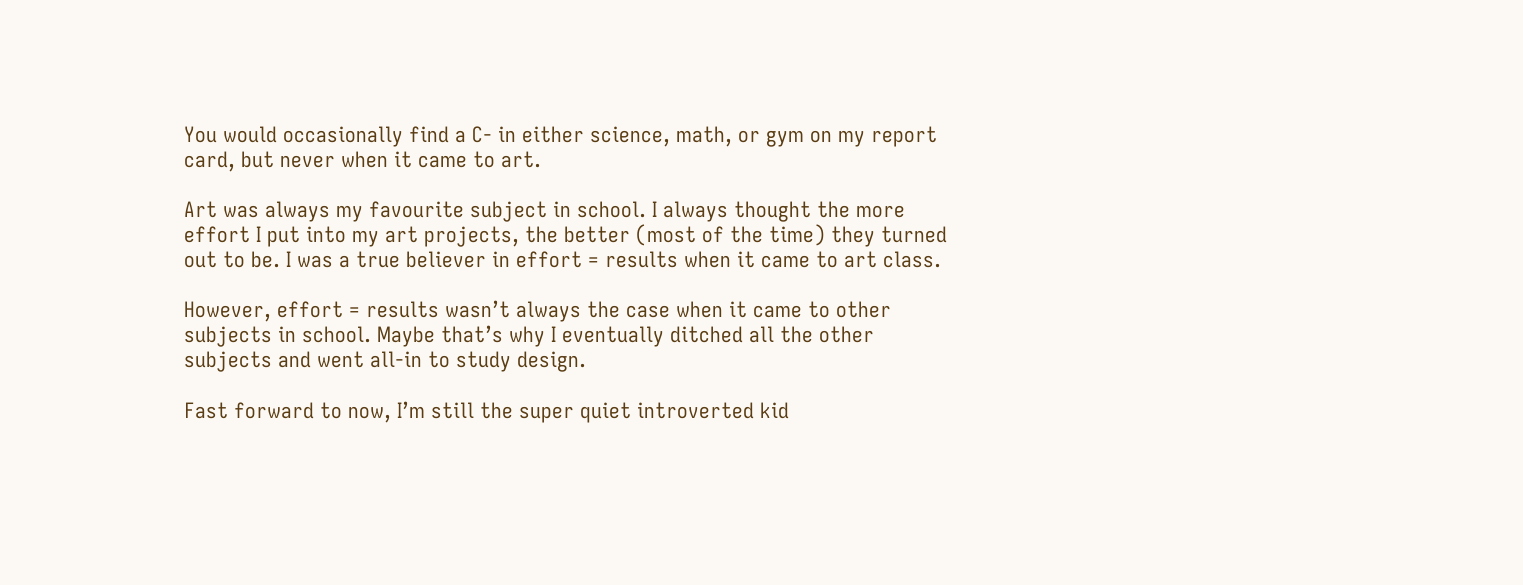You would occasionally find a C- in either science, math, or gym on my report card, but never when it came to art.

Art was always my favourite subject in school. I always thought the more effort I put into my art projects, the better (most of the time) they turned out to be. I was a true believer in effort = results when it came to art class.

However, effort = results wasn’t always the case when it came to other subjects in school. Maybe that’s why I eventually ditched all the other subjects and went all-in to study design.

Fast forward to now, I’m still the super quiet introverted kid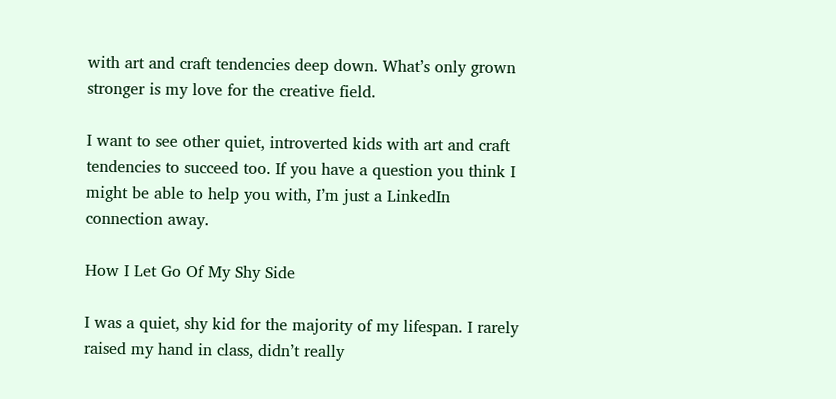with art and craft tendencies deep down. What’s only grown stronger is my love for the creative field.

I want to see other quiet, introverted kids with art and craft tendencies to succeed too. If you have a question you think I might be able to help you with, I’m just a LinkedIn connection away.

How I Let Go Of My Shy Side

I was a quiet, shy kid for the majority of my lifespan. I rarely raised my hand in class, didn’t really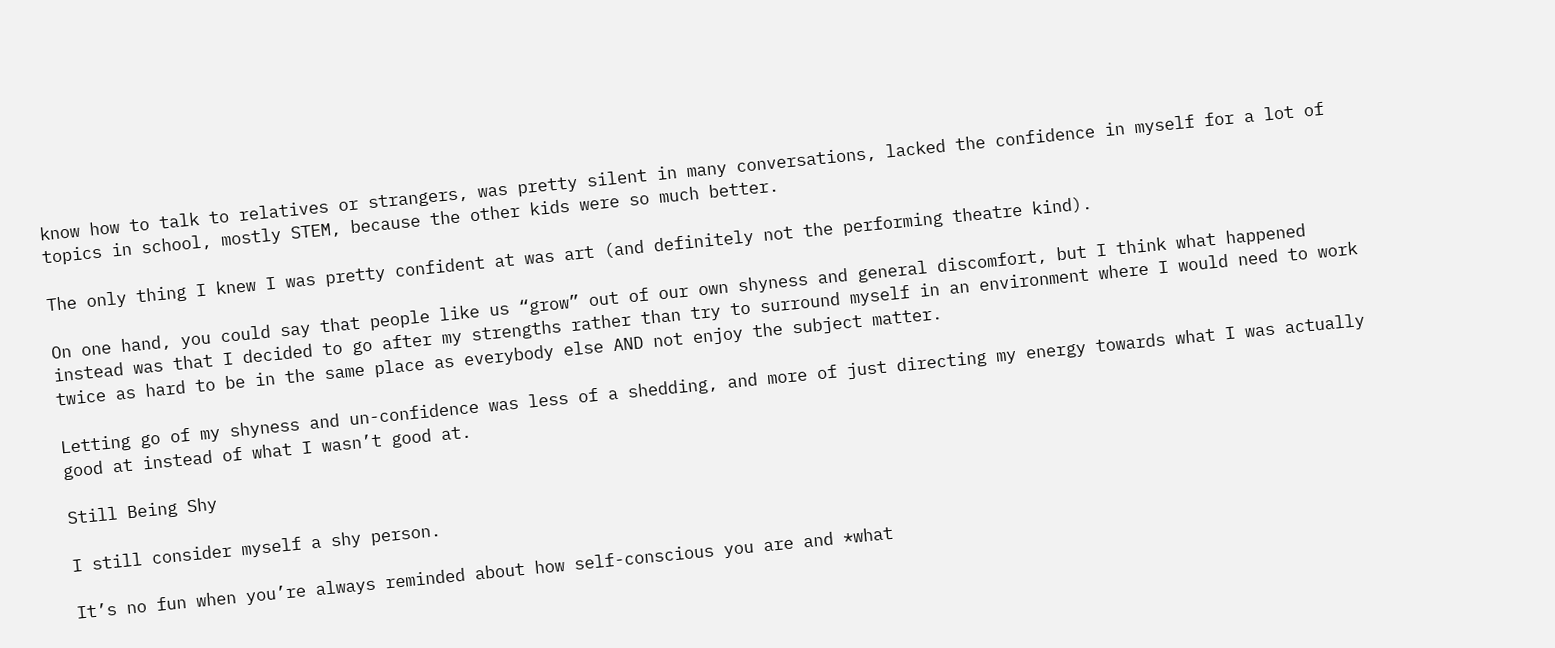know how to talk to relatives or strangers, was pretty silent in many conversations, lacked the confidence in myself for a lot of topics in school, mostly STEM, because the other kids were so much better.

The only thing I knew I was pretty confident at was art (and definitely not the performing theatre kind).

On one hand, you could say that people like us “grow” out of our own shyness and general discomfort, but I think what happened instead was that I decided to go after my strengths rather than try to surround myself in an environment where I would need to work twice as hard to be in the same place as everybody else AND not enjoy the subject matter.

Letting go of my shyness and un-confidence was less of a shedding, and more of just directing my energy towards what I was actually good at instead of what I wasn’t good at.

Still Being Shy

I still consider myself a shy person.

It’s no fun when you’re always reminded about how self-conscious you are and *what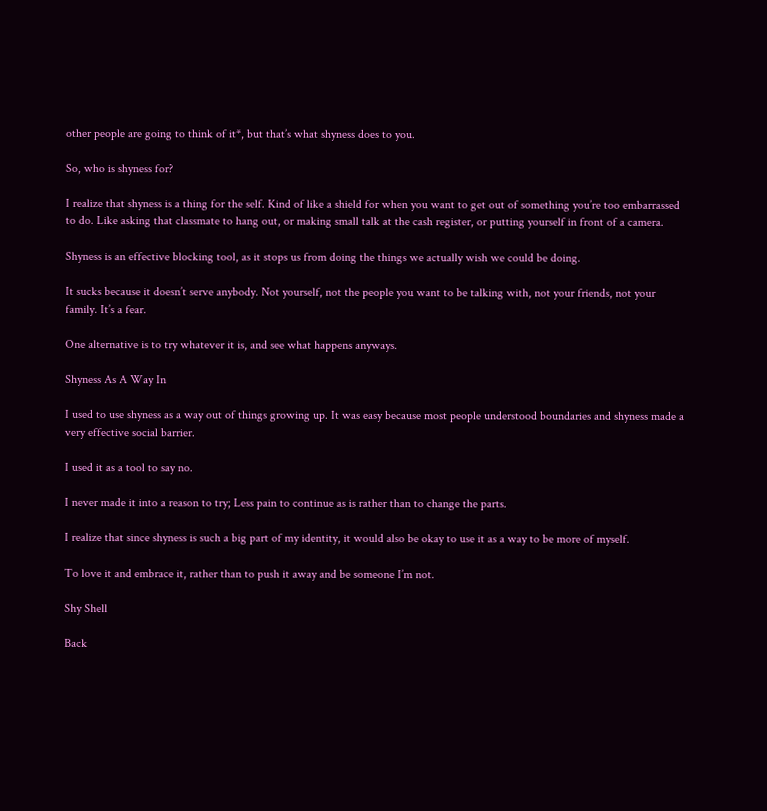other people are going to think of it*, but that’s what shyness does to you.

So, who is shyness for?

I realize that shyness is a thing for the self. Kind of like a shield for when you want to get out of something you’re too embarrassed to do. Like asking that classmate to hang out, or making small talk at the cash register, or putting yourself in front of a camera.

Shyness is an effective blocking tool, as it stops us from doing the things we actually wish we could be doing.

It sucks because it doesn’t serve anybody. Not yourself, not the people you want to be talking with, not your friends, not your family. It’s a fear.

One alternative is to try whatever it is, and see what happens anyways.

Shyness As A Way In

I used to use shyness as a way out of things growing up. It was easy because most people understood boundaries and shyness made a very effective social barrier.

I used it as a tool to say no.

I never made it into a reason to try; Less pain to continue as is rather than to change the parts.

I realize that since shyness is such a big part of my identity, it would also be okay to use it as a way to be more of myself.

To love it and embrace it, rather than to push it away and be someone I’m not.

Shy Shell

Back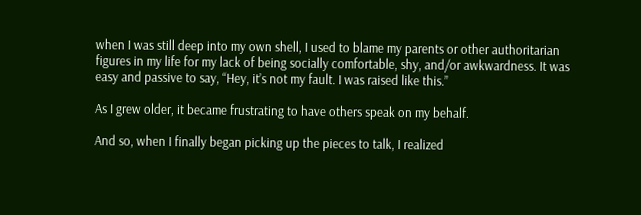when I was still deep into my own shell, I used to blame my parents or other authoritarian figures in my life for my lack of being socially comfortable, shy, and/or awkwardness. It was easy and passive to say, “Hey, it’s not my fault. I was raised like this.”

As I grew older, it became frustrating to have others speak on my behalf.

And so, when I finally began picking up the pieces to talk, I realized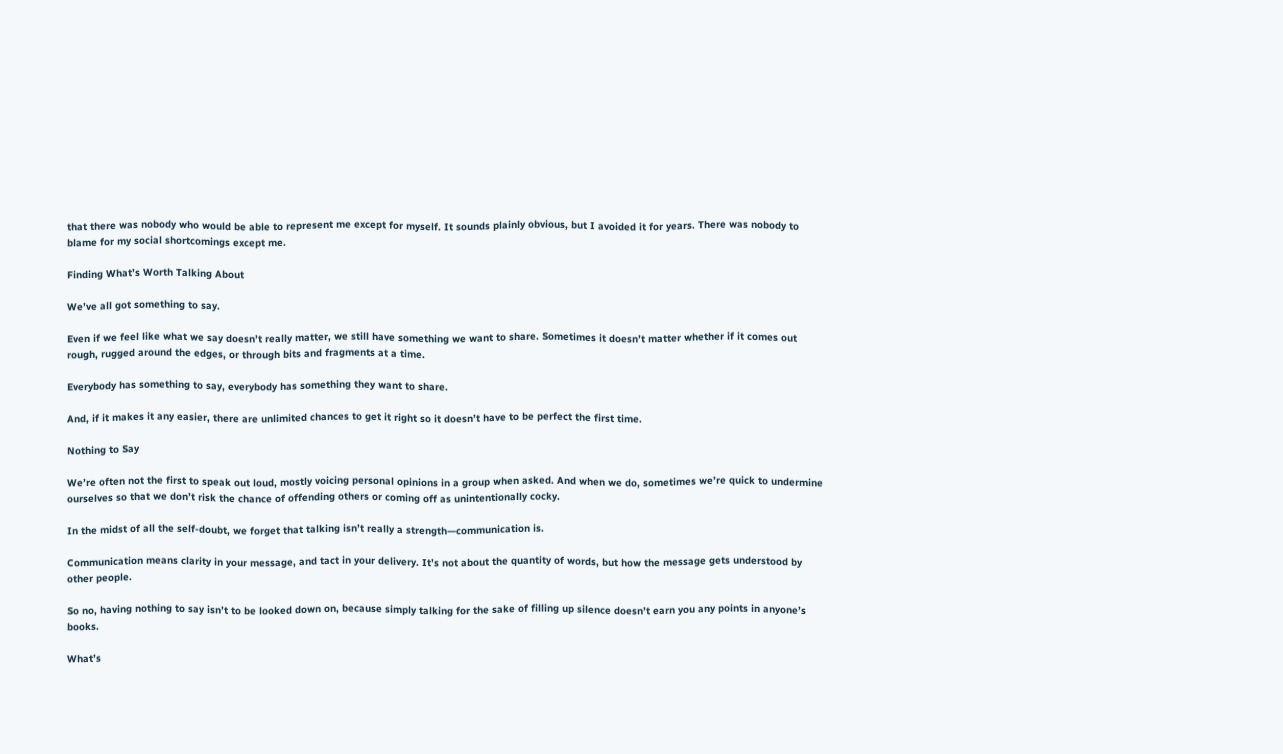that there was nobody who would be able to represent me except for myself. It sounds plainly obvious, but I avoided it for years. There was nobody to blame for my social shortcomings except me.

Finding What’s Worth Talking About

We’ve all got something to say.

Even if we feel like what we say doesn’t really matter, we still have something we want to share. Sometimes it doesn’t matter whether if it comes out rough, rugged around the edges, or through bits and fragments at a time.

Everybody has something to say, everybody has something they want to share.

And, if it makes it any easier, there are unlimited chances to get it right so it doesn’t have to be perfect the first time.

Nothing to Say

We’re often not the first to speak out loud, mostly voicing personal opinions in a group when asked. And when we do, sometimes we’re quick to undermine ourselves so that we don’t risk the chance of offending others or coming off as unintentionally cocky.

In the midst of all the self-doubt, we forget that talking isn’t really a strength—communication is.

Communication means clarity in your message, and tact in your delivery. It’s not about the quantity of words, but how the message gets understood by other people.

So no, having nothing to say isn’t to be looked down on, because simply talking for the sake of filling up silence doesn’t earn you any points in anyone’s books.

What’s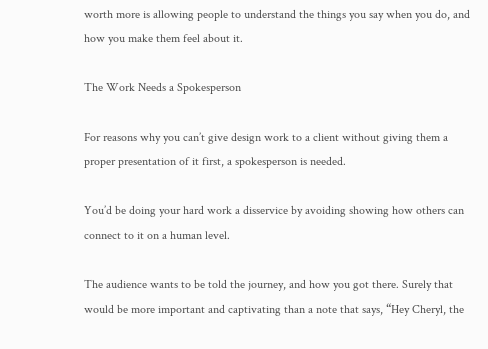worth more is allowing people to understand the things you say when you do, and how you make them feel about it.

The Work Needs a Spokesperson

For reasons why you can’t give design work to a client without giving them a proper presentation of it first, a spokesperson is needed.

You’d be doing your hard work a disservice by avoiding showing how others can connect to it on a human level.

The audience wants to be told the journey, and how you got there. Surely that would be more important and captivating than a note that says, “Hey Cheryl, the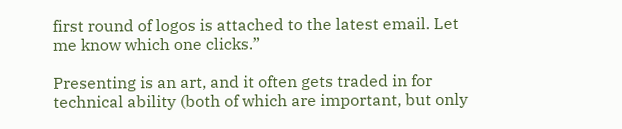first round of logos is attached to the latest email. Let me know which one clicks.”

Presenting is an art, and it often gets traded in for technical ability (both of which are important, but only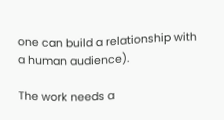one can build a relationship with a human audience).

The work needs a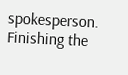spokesperson. Finishing the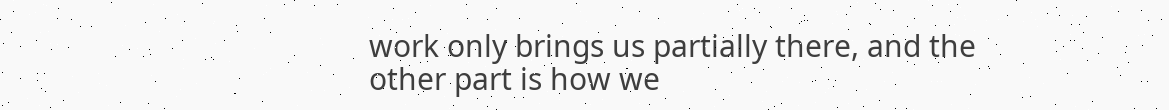work only brings us partially there, and the other part is how we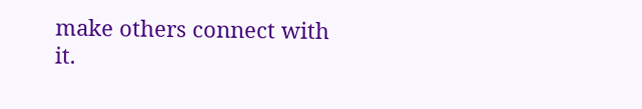make others connect with it.